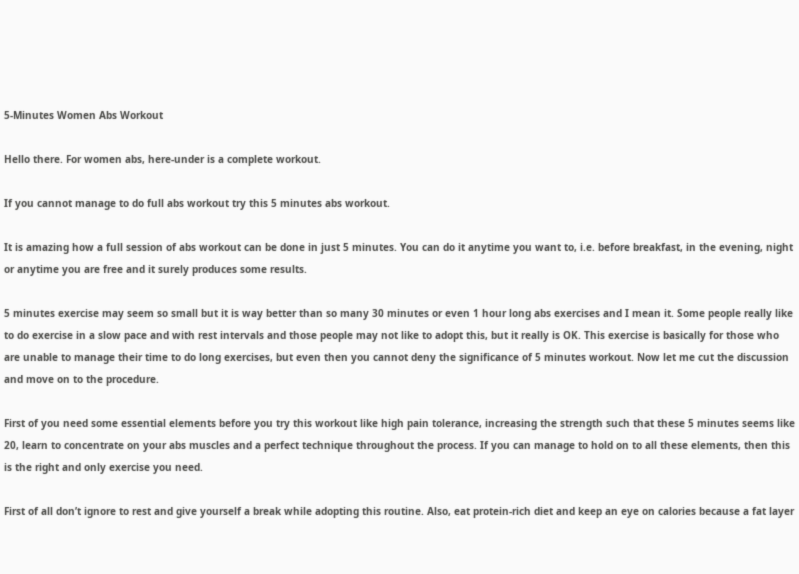5-Minutes Women Abs Workout

Hello there. For women abs, here-under is a complete workout.

If you cannot manage to do full abs workout try this 5 minutes abs workout.

It is amazing how a full session of abs workout can be done in just 5 minutes. You can do it anytime you want to, i.e. before breakfast, in the evening, night or anytime you are free and it surely produces some results.

5 minutes exercise may seem so small but it is way better than so many 30 minutes or even 1 hour long abs exercises and I mean it. Some people really like to do exercise in a slow pace and with rest intervals and those people may not like to adopt this, but it really is OK. This exercise is basically for those who are unable to manage their time to do long exercises, but even then you cannot deny the significance of 5 minutes workout. Now let me cut the discussion and move on to the procedure.

First of you need some essential elements before you try this workout like high pain tolerance, increasing the strength such that these 5 minutes seems like 20, learn to concentrate on your abs muscles and a perfect technique throughout the process. If you can manage to hold on to all these elements, then this is the right and only exercise you need.

First of all don’t ignore to rest and give yourself a break while adopting this routine. Also, eat protein-rich diet and keep an eye on calories because a fat layer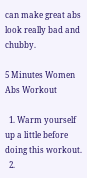can make great abs look really bad and chubby.

5 Minutes Women Abs Workout

  1. Warm yourself up a little before doing this workout.
  2.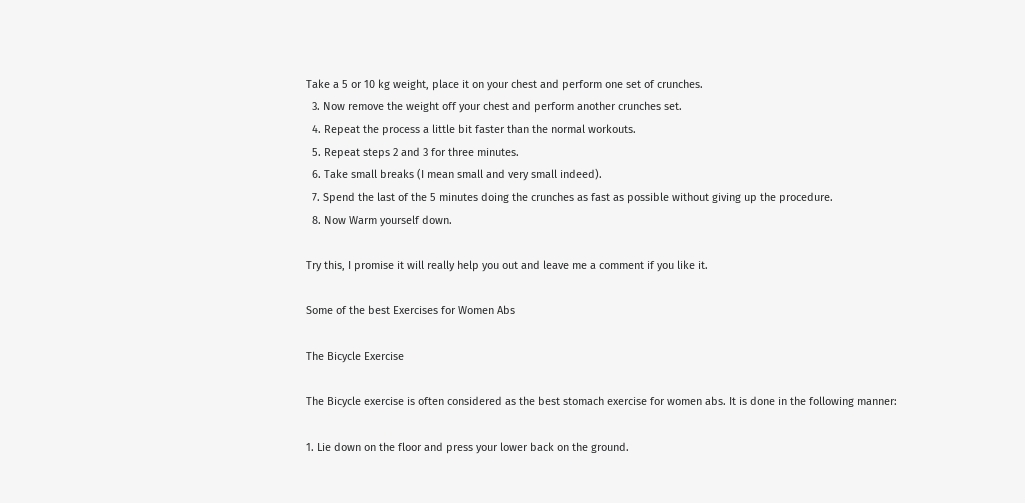Take a 5 or 10 kg weight, place it on your chest and perform one set of crunches.
  3. Now remove the weight off your chest and perform another crunches set.
  4. Repeat the process a little bit faster than the normal workouts.
  5. Repeat steps 2 and 3 for three minutes.
  6. Take small breaks (I mean small and very small indeed).
  7. Spend the last of the 5 minutes doing the crunches as fast as possible without giving up the procedure.
  8. Now Warm yourself down.

Try this, I promise it will really help you out and leave me a comment if you like it.

Some of the best Exercises for Women Abs

The Bicycle Exercise

The Bicycle exercise is often considered as the best stomach exercise for women abs. It is done in the following manner:

1. Lie down on the floor and press your lower back on the ground.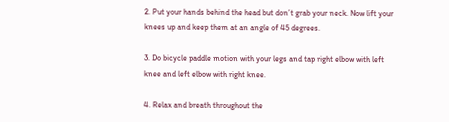2. Put your hands behind the head but don’t grab your neck. Now lift your knees up and keep them at an angle of 45 degrees.

3. Do bicycle paddle motion with your legs and tap right elbow with left knee and left elbow with right knee.

4. Relax and breath throughout the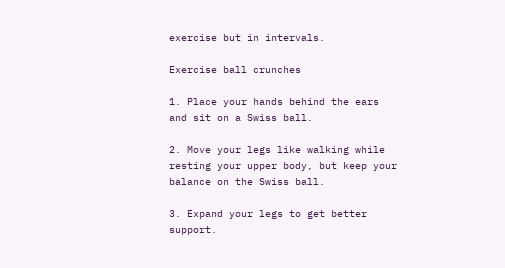exercise but in intervals.

Exercise ball crunches

1. Place your hands behind the ears and sit on a Swiss ball.

2. Move your legs like walking while resting your upper body, but keep your balance on the Swiss ball.

3. Expand your legs to get better support.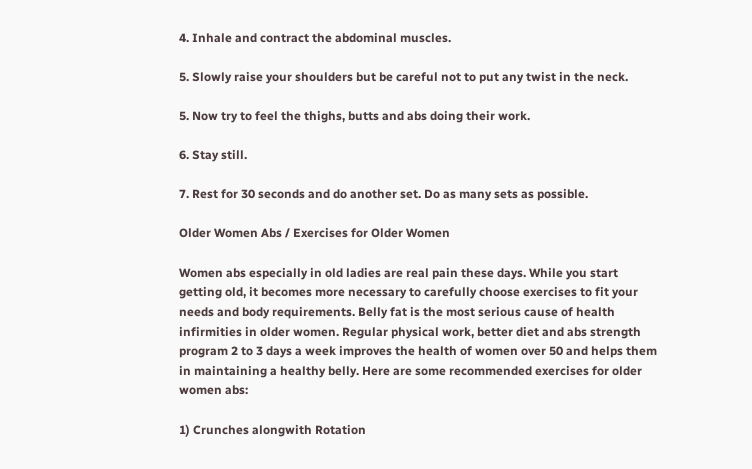4. Inhale and contract the abdominal muscles.

5. Slowly raise your shoulders but be careful not to put any twist in the neck.

5. Now try to feel the thighs, butts and abs doing their work.

6. Stay still.

7. Rest for 30 seconds and do another set. Do as many sets as possible.

Older Women Abs / Exercises for Older Women

Women abs especially in old ladies are real pain these days. While you start getting old, it becomes more necessary to carefully choose exercises to fit your needs and body requirements. Belly fat is the most serious cause of health infirmities in older women. Regular physical work, better diet and abs strength program 2 to 3 days a week improves the health of women over 50 and helps them in maintaining a healthy belly. Here are some recommended exercises for older women abs:

1) Crunches alongwith Rotation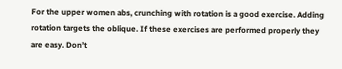For the upper women abs, crunching with rotation is a good exercise. Adding rotation targets the oblique. If these exercises are performed properly they are easy. Don’t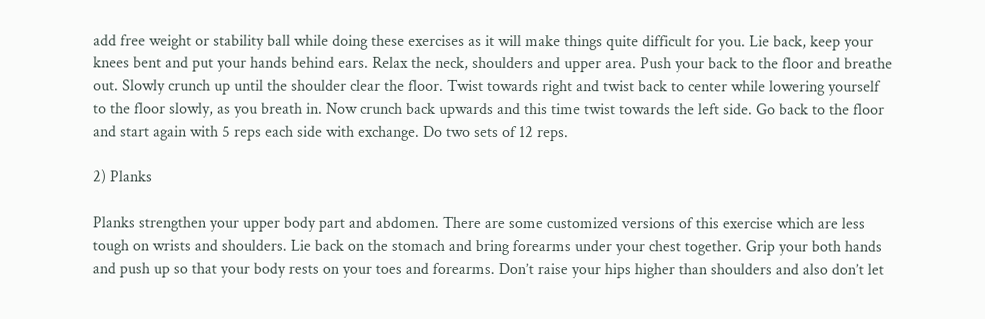add free weight or stability ball while doing these exercises as it will make things quite difficult for you. Lie back, keep your knees bent and put your hands behind ears. Relax the neck, shoulders and upper area. Push your back to the floor and breathe out. Slowly crunch up until the shoulder clear the floor. Twist towards right and twist back to center while lowering yourself to the floor slowly, as you breath in. Now crunch back upwards and this time twist towards the left side. Go back to the floor and start again with 5 reps each side with exchange. Do two sets of 12 reps.

2) Planks

Planks strengthen your upper body part and abdomen. There are some customized versions of this exercise which are less tough on wrists and shoulders. Lie back on the stomach and bring forearms under your chest together. Grip your both hands and push up so that your body rests on your toes and forearms. Don’t raise your hips higher than shoulders and also don’t let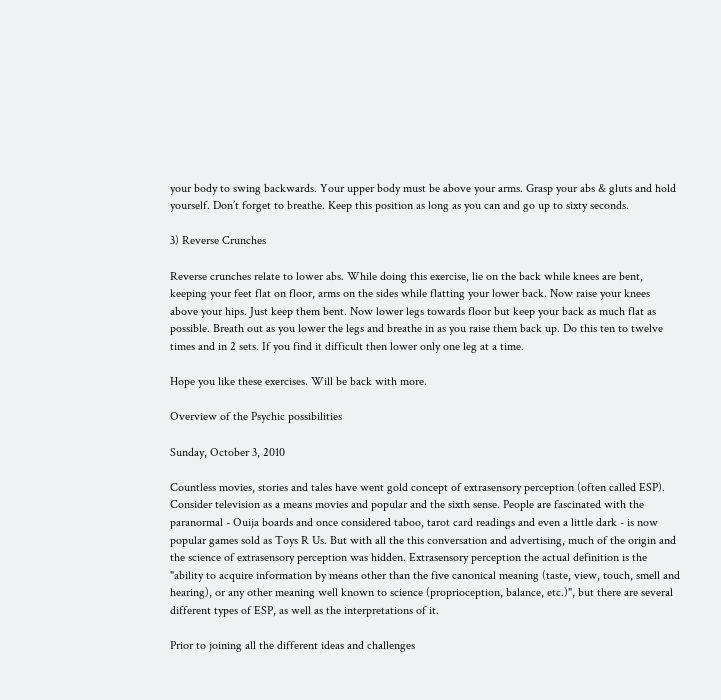your body to swing backwards. Your upper body must be above your arms. Grasp your abs & gluts and hold yourself. Don’t forget to breathe. Keep this position as long as you can and go up to sixty seconds.

3) Reverse Crunches

Reverse crunches relate to lower abs. While doing this exercise, lie on the back while knees are bent, keeping your feet flat on floor, arms on the sides while flatting your lower back. Now raise your knees above your hips. Just keep them bent. Now lower legs towards floor but keep your back as much flat as possible. Breath out as you lower the legs and breathe in as you raise them back up. Do this ten to twelve times and in 2 sets. If you find it difficult then lower only one leg at a time.

Hope you like these exercises. Will be back with more.

Overview of the Psychic possibilities

Sunday, October 3, 2010

Countless movies, stories and tales have went gold concept of extrasensory perception (often called ESP). Consider television as a means movies and popular and the sixth sense. People are fascinated with the paranormal - Ouija boards and once considered taboo, tarot card readings and even a little dark - is now popular games sold as Toys R Us. But with all the this conversation and advertising, much of the origin and the science of extrasensory perception was hidden. Extrasensory perception the actual definition is the "ability to acquire information by means other than the five canonical meaning (taste, view, touch, smell and hearing), or any other meaning well known to science (proprioception, balance, etc.)", but there are several different types of ESP, as well as the interpretations of it.

Prior to joining all the different ideas and challenges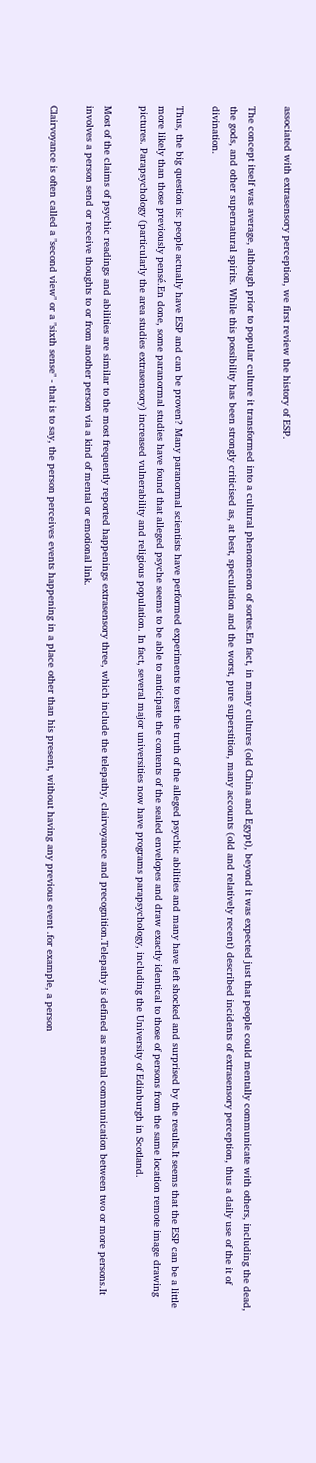associated with extrasensory perception, we first review the history of ESP.

The concept itself was average, although prior to popular culture it transformed into a cultural phenomenon of sortes.En fact, in many cultures (old China and Egypt), beyond it was expected just that people could mentally communicate with others, including the dead, the gods, and other supernatural spirits. While this possibility has been strongly criticised as, at best, speculation and the worst, pure superstition, many accounts (old and relatively recent) described incidents of extrasensory perception, thus a daily use of the it of divination.

Thus, the big question is: people actually have ESP and can be proven? Many paranormal scientists have performed experiments to test the truth of the alleged psychic abilities and many have left shocked and surprised by the results.It seems that the ESP can be a little more likely than those previously pensé.En done, some paranormal studies have found that alleged psyche seems to be able to anticipate the contents of the sealed envelopes and draw exactly identical to those of persons from the same location remote image drawing pictures. Parapsychology (particularly the area studies extrasensory) increased vulnerability and religious population. In fact, several major universities now have programs parapsychology, including the University of Edinburgh in Scotland.

Most of the claims of psychic readings and abilities are similar to the most frequently reported happenings extrasensory three, which include the telepathy, clairvoyance and precognition.Telepathy is defined as mental communication between two or more persons.It involves a person send or receive thoughts to or from another person via a kind of mental or emotional link.

Clairvoyance is often called a "second view" or a "sixth sense" - that is to say, the person perceives events happening in a place other than his present, without having any previous event .for example, a person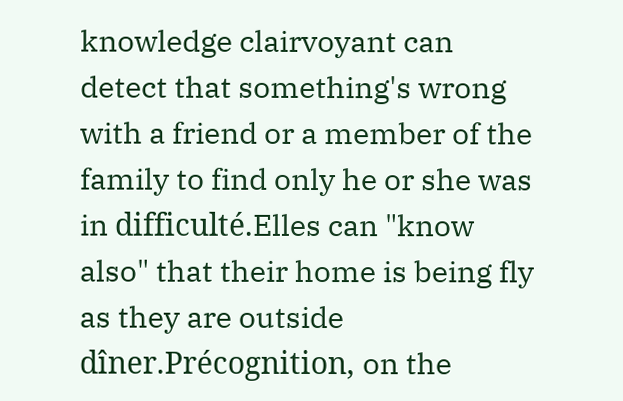knowledge clairvoyant can detect that something's wrong with a friend or a member of the family to find only he or she was in difficulté.Elles can "know also" that their home is being fly as they are outside dîner.Précognition, on the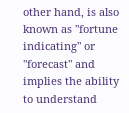other hand, is also known as "fortune indicating" or "forecast" and implies the ability to understand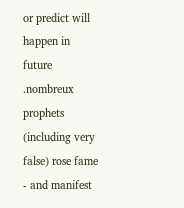or predict will happen in future .nombreux prophets (including very false) rose fame - and manifest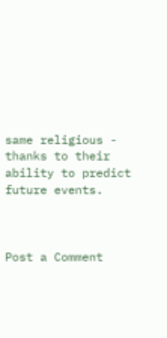same religious - thanks to their ability to predict future events.



Post a Comment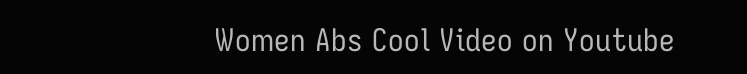Women Abs Cool Video on Youtube